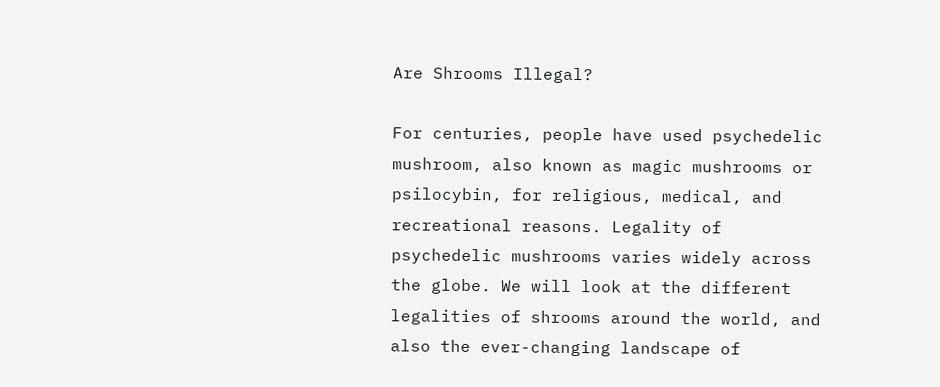Are Shrooms Illegal?

For centuries, people have used psychedelic mushroom, also known as magic mushrooms or psilocybin, for religious, medical, and recreational reasons. Legality of psychedelic mushrooms varies widely across the globe. We will look at the different legalities of shrooms around the world, and also the ever-changing landscape of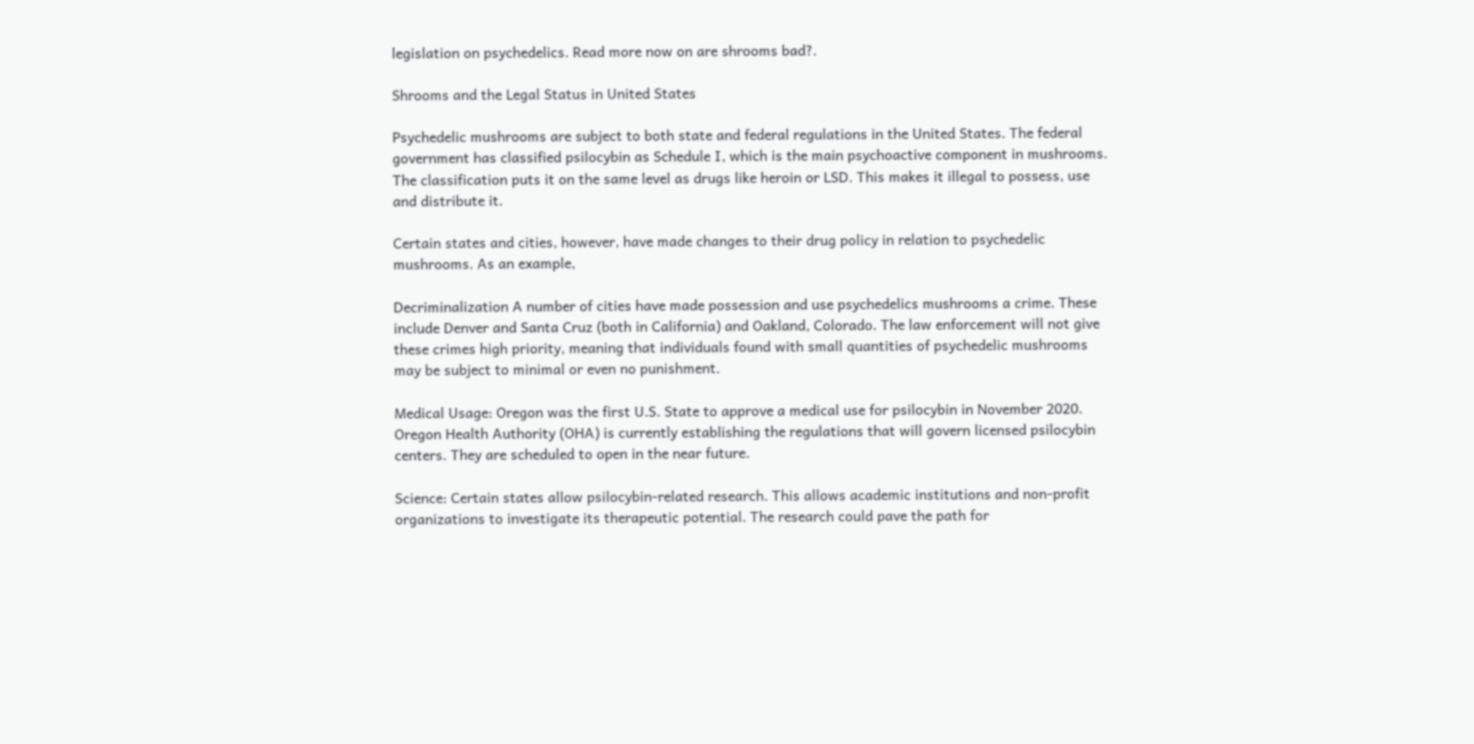legislation on psychedelics. Read more now on are shrooms bad?.

Shrooms and the Legal Status in United States

Psychedelic mushrooms are subject to both state and federal regulations in the United States. The federal government has classified psilocybin as Schedule I, which is the main psychoactive component in mushrooms. The classification puts it on the same level as drugs like heroin or LSD. This makes it illegal to possess, use and distribute it.

Certain states and cities, however, have made changes to their drug policy in relation to psychedelic mushrooms. As an example,

Decriminalization A number of cities have made possession and use psychedelics mushrooms a crime. These include Denver and Santa Cruz (both in California) and Oakland, Colorado. The law enforcement will not give these crimes high priority, meaning that individuals found with small quantities of psychedelic mushrooms may be subject to minimal or even no punishment.

Medical Usage: Oregon was the first U.S. State to approve a medical use for psilocybin in November 2020. Oregon Health Authority (OHA) is currently establishing the regulations that will govern licensed psilocybin centers. They are scheduled to open in the near future.

Science: Certain states allow psilocybin-related research. This allows academic institutions and non-profit organizations to investigate its therapeutic potential. The research could pave the path for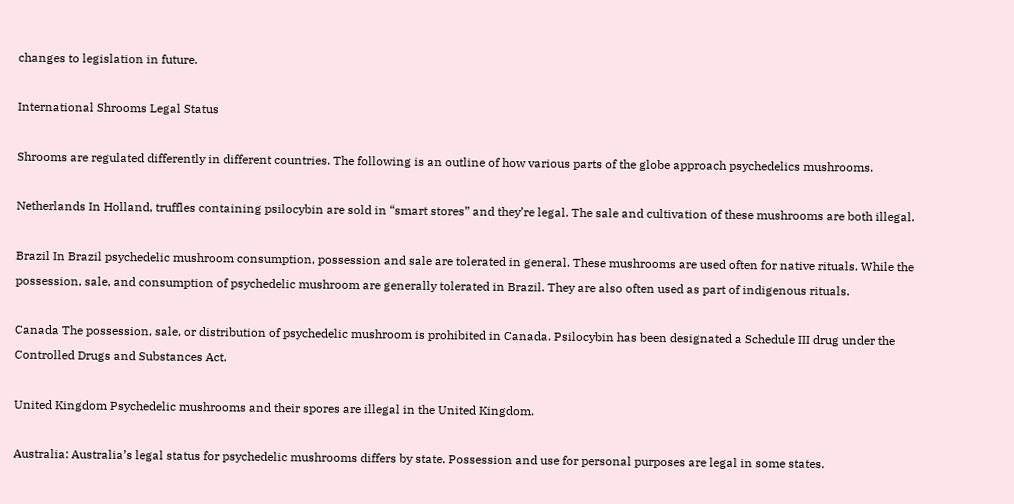changes to legislation in future.

International Shrooms Legal Status

Shrooms are regulated differently in different countries. The following is an outline of how various parts of the globe approach psychedelics mushrooms.

Netherlands In Holland, truffles containing psilocybin are sold in “smart stores” and they’re legal. The sale and cultivation of these mushrooms are both illegal.

Brazil In Brazil psychedelic mushroom consumption, possession and sale are tolerated in general. These mushrooms are used often for native rituals. While the possession, sale, and consumption of psychedelic mushroom are generally tolerated in Brazil. They are also often used as part of indigenous rituals.

Canada The possession, sale, or distribution of psychedelic mushroom is prohibited in Canada. Psilocybin has been designated a Schedule III drug under the Controlled Drugs and Substances Act.

United Kingdom Psychedelic mushrooms and their spores are illegal in the United Kingdom.

Australia: Australia’s legal status for psychedelic mushrooms differs by state. Possession and use for personal purposes are legal in some states.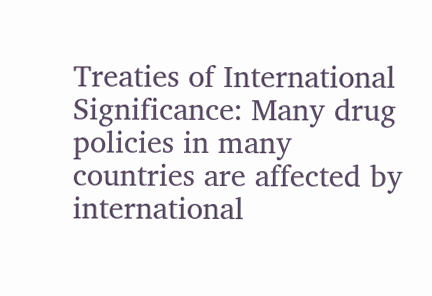Treaties of International Significance: Many drug policies in many countries are affected by international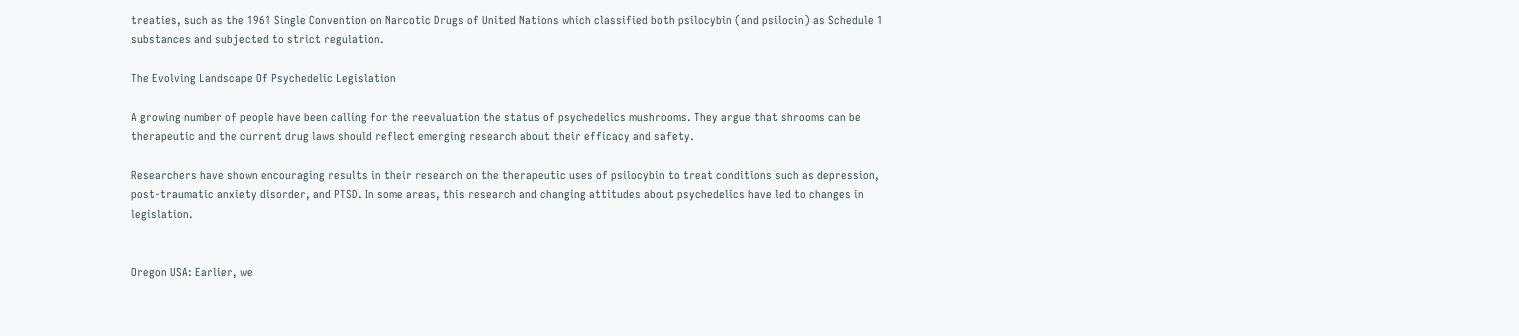treaties, such as the 1961 Single Convention on Narcotic Drugs of United Nations which classified both psilocybin (and psilocin) as Schedule 1 substances and subjected to strict regulation.

The Evolving Landscape Of Psychedelic Legislation

A growing number of people have been calling for the reevaluation the status of psychedelics mushrooms. They argue that shrooms can be therapeutic and the current drug laws should reflect emerging research about their efficacy and safety.

Researchers have shown encouraging results in their research on the therapeutic uses of psilocybin to treat conditions such as depression, post-traumatic anxiety disorder, and PTSD. In some areas, this research and changing attitudes about psychedelics have led to changes in legislation.


Oregon USA: Earlier, we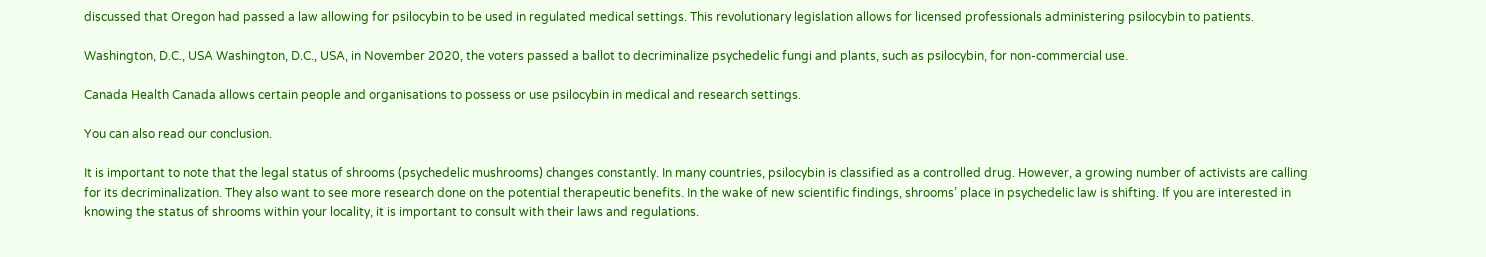discussed that Oregon had passed a law allowing for psilocybin to be used in regulated medical settings. This revolutionary legislation allows for licensed professionals administering psilocybin to patients.

Washington, D.C., USA Washington, D.C., USA, in November 2020, the voters passed a ballot to decriminalize psychedelic fungi and plants, such as psilocybin, for non-commercial use.

Canada Health Canada allows certain people and organisations to possess or use psilocybin in medical and research settings.

You can also read our conclusion.

It is important to note that the legal status of shrooms (psychedelic mushrooms) changes constantly. In many countries, psilocybin is classified as a controlled drug. However, a growing number of activists are calling for its decriminalization. They also want to see more research done on the potential therapeutic benefits. In the wake of new scientific findings, shrooms’ place in psychedelic law is shifting. If you are interested in knowing the status of shrooms within your locality, it is important to consult with their laws and regulations.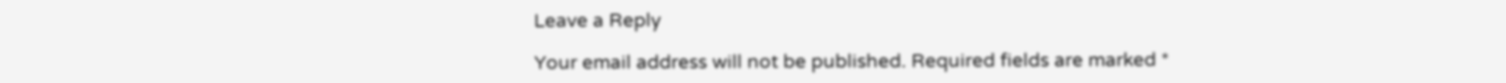Leave a Reply

Your email address will not be published. Required fields are marked *